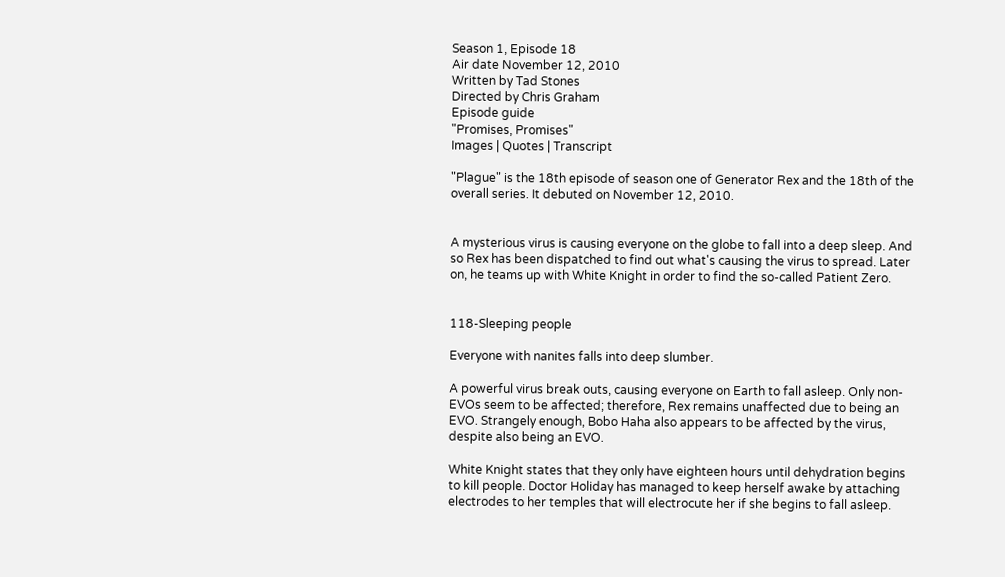Season 1, Episode 18
Air date November 12, 2010
Written by Tad Stones
Directed by Chris Graham
Episode guide
"Promises, Promises"
Images | Quotes | Transcript

"Plague" is the 18th episode of season one of Generator Rex and the 18th of the overall series. It debuted on November 12, 2010.


A mysterious virus is causing everyone on the globe to fall into a deep sleep. And so Rex has been dispatched to find out what's causing the virus to spread. Later on, he teams up with White Knight in order to find the so-called Patient Zero.


118-Sleeping people

Everyone with nanites falls into deep slumber.

A powerful virus break outs, causing everyone on Earth to fall asleep. Only non-EVOs seem to be affected; therefore, Rex remains unaffected due to being an EVO. Strangely enough, Bobo Haha also appears to be affected by the virus, despite also being an EVO.

White Knight states that they only have eighteen hours until dehydration begins to kill people. Doctor Holiday has managed to keep herself awake by attaching electrodes to her temples that will electrocute her if she begins to fall asleep.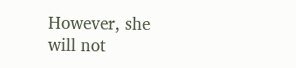However, she will not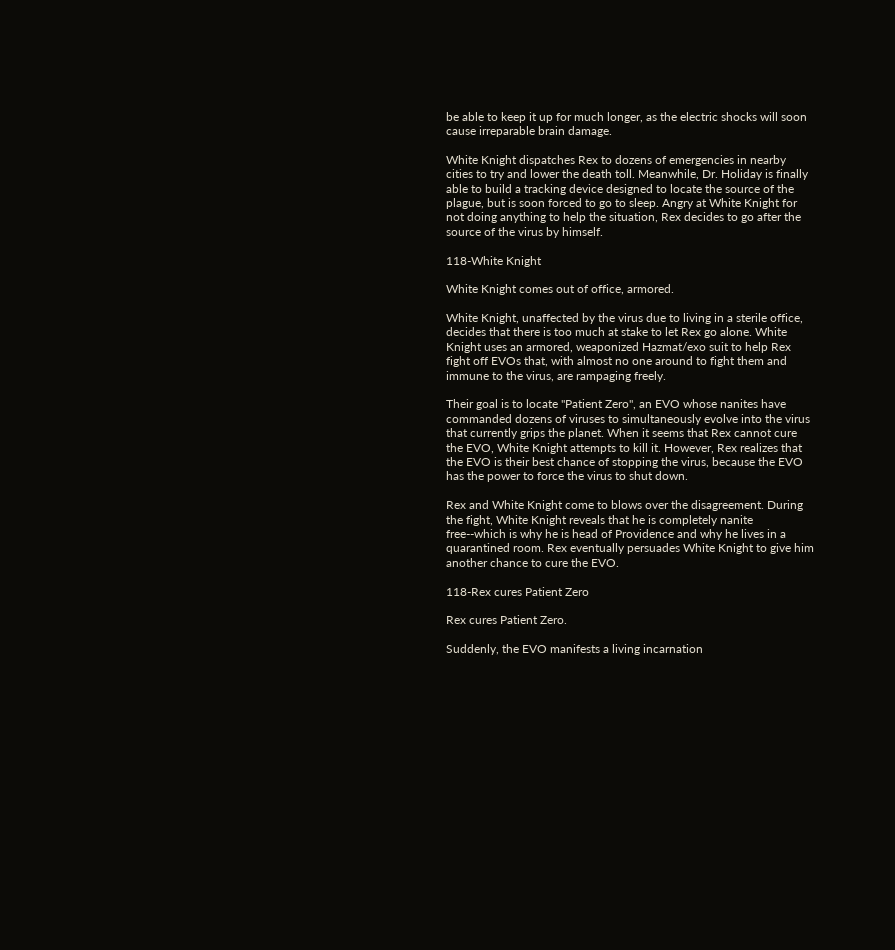be able to keep it up for much longer, as the electric shocks will soon cause irreparable brain damage.

White Knight dispatches Rex to dozens of emergencies in nearby cities to try and lower the death toll. Meanwhile, Dr. Holiday is finally able to build a tracking device designed to locate the source of the plague, but is soon forced to go to sleep. Angry at White Knight for not doing anything to help the situation, Rex decides to go after the source of the virus by himself.

118-White Knight

White Knight comes out of office, armored.

White Knight, unaffected by the virus due to living in a sterile office, decides that there is too much at stake to let Rex go alone. White Knight uses an armored, weaponized Hazmat/exo suit to help Rex fight off EVOs that, with almost no one around to fight them and immune to the virus, are rampaging freely.

Their goal is to locate "Patient Zero", an EVO whose nanites have commanded dozens of viruses to simultaneously evolve into the virus that currently grips the planet. When it seems that Rex cannot cure the EVO, White Knight attempts to kill it. However, Rex realizes that the EVO is their best chance of stopping the virus, because the EVO has the power to force the virus to shut down.

Rex and White Knight come to blows over the disagreement. During the fight, White Knight reveals that he is completely nanite free--which is why he is head of Providence and why he lives in a quarantined room. Rex eventually persuades White Knight to give him another chance to cure the EVO.

118-Rex cures Patient Zero

Rex cures Patient Zero.

Suddenly, the EVO manifests a living incarnation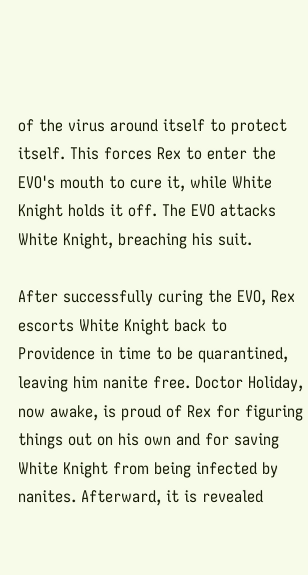of the virus around itself to protect itself. This forces Rex to enter the EVO's mouth to cure it, while White Knight holds it off. The EVO attacks White Knight, breaching his suit.

After successfully curing the EVO, Rex escorts White Knight back to Providence in time to be quarantined, leaving him nanite free. Doctor Holiday, now awake, is proud of Rex for figuring things out on his own and for saving White Knight from being infected by nanites. Afterward, it is revealed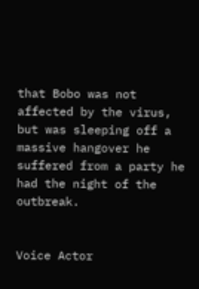that Bobo was not affected by the virus, but was sleeping off a massive hangover he suffered from a party he had the night of the outbreak.


Voice Actor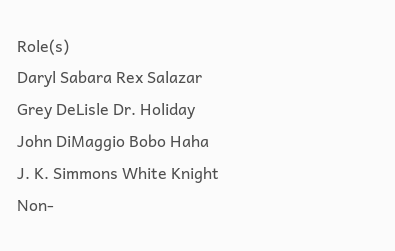Role(s)
Daryl Sabara Rex Salazar
Grey DeLisle Dr. Holiday
John DiMaggio Bobo Haha
J. K. Simmons White Knight
Non-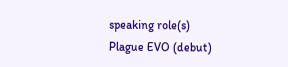speaking role(s)
Plague EVO (debut)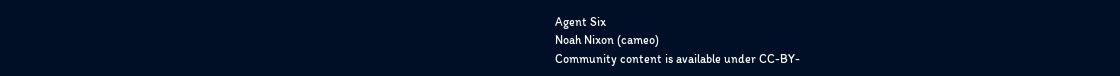Agent Six
Noah Nixon (cameo)
Community content is available under CC-BY-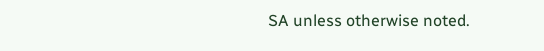SA unless otherwise noted.